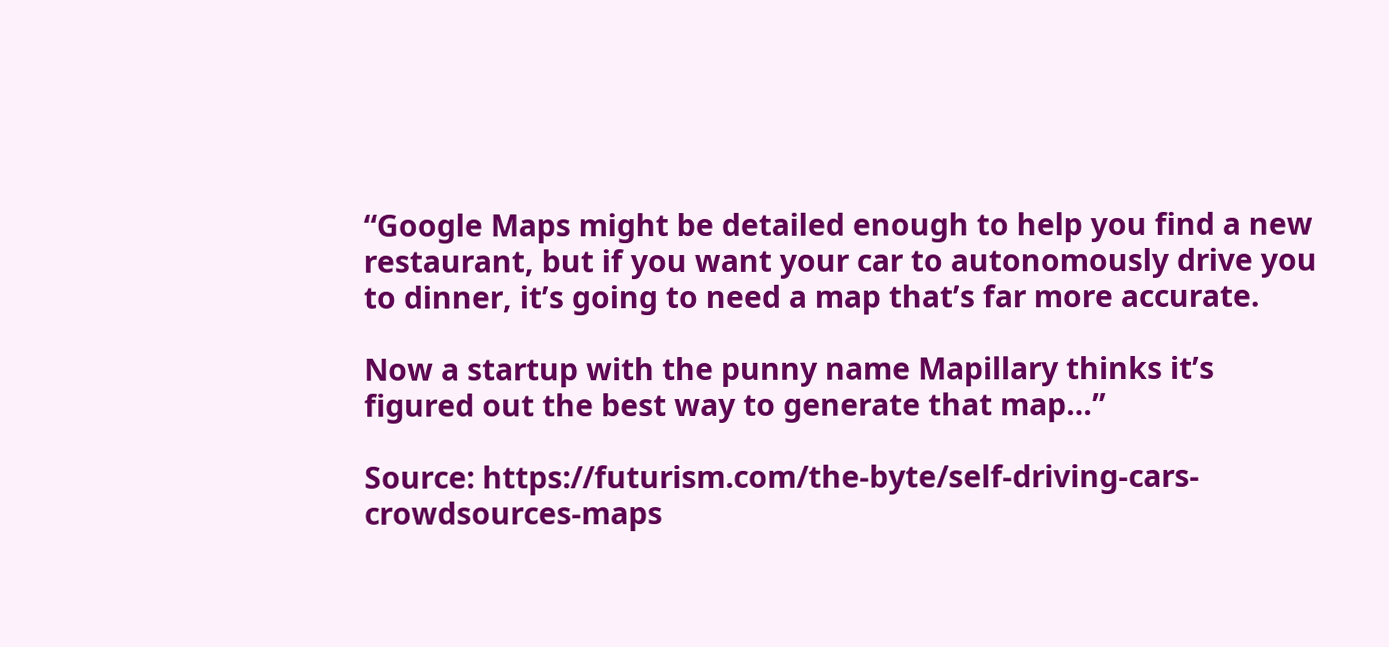“Google Maps might be detailed enough to help you find a new restaurant, but if you want your car to autonomously drive you to dinner, it’s going to need a map that’s far more accurate.

Now a startup with the punny name Mapillary thinks it’s figured out the best way to generate that map…”

Source: https://futurism.com/the-byte/self-driving-cars-crowdsources-maps